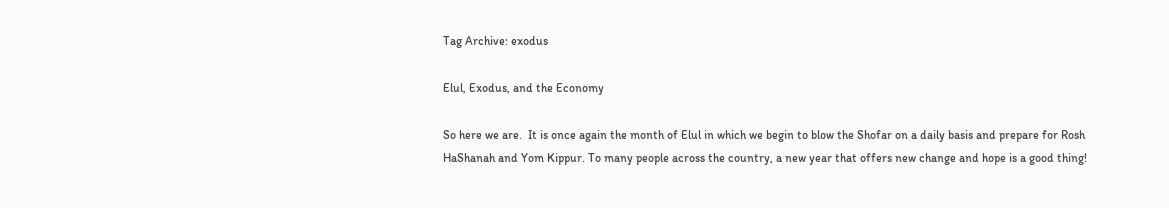Tag Archive: exodus

Elul, Exodus, and the Economy

So here we are.  It is once again the month of Elul in which we begin to blow the Shofar on a daily basis and prepare for Rosh HaShanah and Yom Kippur. To many people across the country, a new year that offers new change and hope is a good thing!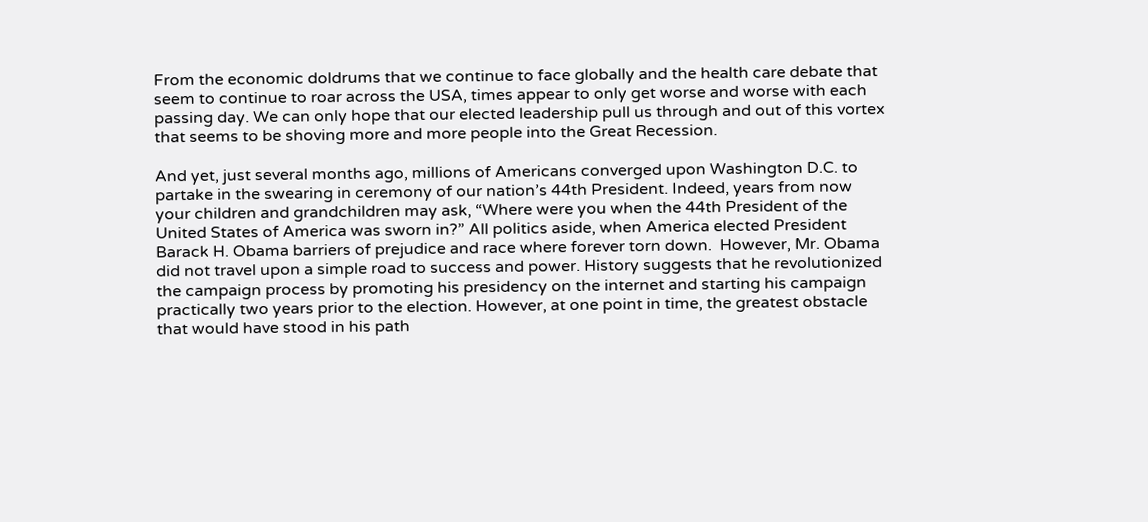From the economic doldrums that we continue to face globally and the health care debate that seem to continue to roar across the USA, times appear to only get worse and worse with each passing day. We can only hope that our elected leadership pull us through and out of this vortex that seems to be shoving more and more people into the Great Recession.

And yet, just several months ago, millions of Americans converged upon Washington D.C. to partake in the swearing in ceremony of our nation’s 44th President. Indeed, years from now your children and grandchildren may ask, “Where were you when the 44th President of the United States of America was sworn in?” All politics aside, when America elected President Barack H. Obama barriers of prejudice and race where forever torn down.  However, Mr. Obama did not travel upon a simple road to success and power. History suggests that he revolutionized the campaign process by promoting his presidency on the internet and starting his campaign practically two years prior to the election. However, at one point in time, the greatest obstacle that would have stood in his path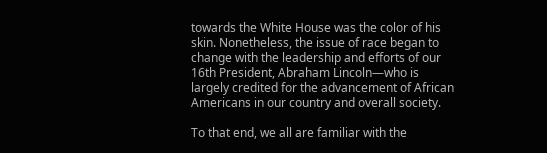towards the White House was the color of his skin. Nonetheless, the issue of race began to change with the leadership and efforts of our 16th President, Abraham Lincoln—who is largely credited for the advancement of African Americans in our country and overall society.

To that end, we all are familiar with the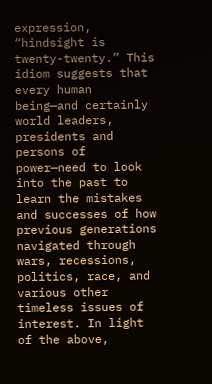expression, “hindsight is twenty-twenty.” This idiom suggests that every human being—and certainly world leaders, presidents and persons of power—need to look into the past to learn the mistakes and successes of how previous generations navigated through wars, recessions, politics, race, and various other timeless issues of interest. In light of the above,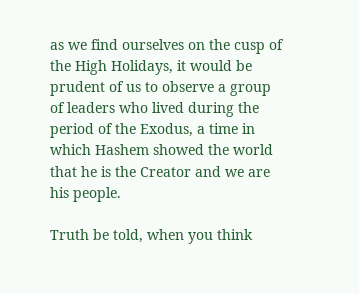as we find ourselves on the cusp of the High Holidays, it would be prudent of us to observe a group of leaders who lived during the period of the Exodus, a time in which Hashem showed the world that he is the Creator and we are his people.

Truth be told, when you think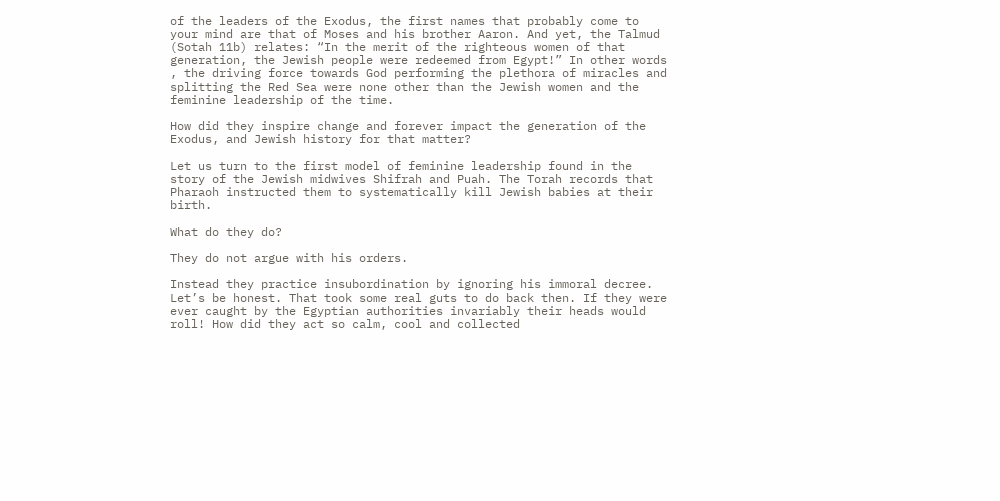of the leaders of the Exodus, the first names that probably come to your mind are that of Moses and his brother Aaron. And yet, the Talmud (Sotah 11b) relates: “In the merit of the righteous women of that generation, the Jewish people were redeemed from Egypt!” In other words , the driving force towards God performing the plethora of miracles and splitting the Red Sea were none other than the Jewish women and the feminine leadership of the time.

How did they inspire change and forever impact the generation of the Exodus, and Jewish history for that matter?

Let us turn to the first model of feminine leadership found in the story of the Jewish midwives Shifrah and Puah. The Torah records that Pharaoh instructed them to systematically kill Jewish babies at their birth.

What do they do?

They do not argue with his orders.

Instead they practice insubordination by ignoring his immoral decree. Let’s be honest. That took some real guts to do back then. If they were ever caught by the Egyptian authorities invariably their heads would roll! How did they act so calm, cool and collected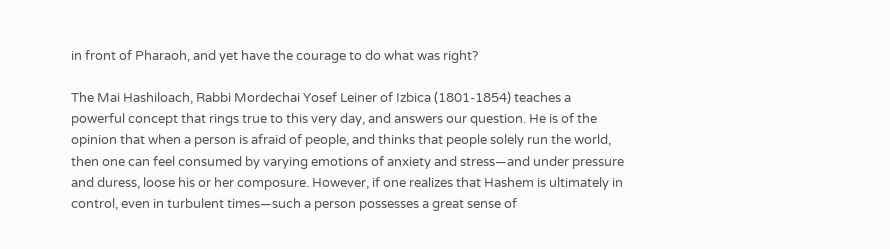in front of Pharaoh, and yet have the courage to do what was right?

The Mai Hashiloach, Rabbi Mordechai Yosef Leiner of Izbica (1801-1854) teaches a powerful concept that rings true to this very day, and answers our question. He is of the opinion that when a person is afraid of people, and thinks that people solely run the world, then one can feel consumed by varying emotions of anxiety and stress—and under pressure and duress, loose his or her composure. However, if one realizes that Hashem is ultimately in control, even in turbulent times—such a person possesses a great sense of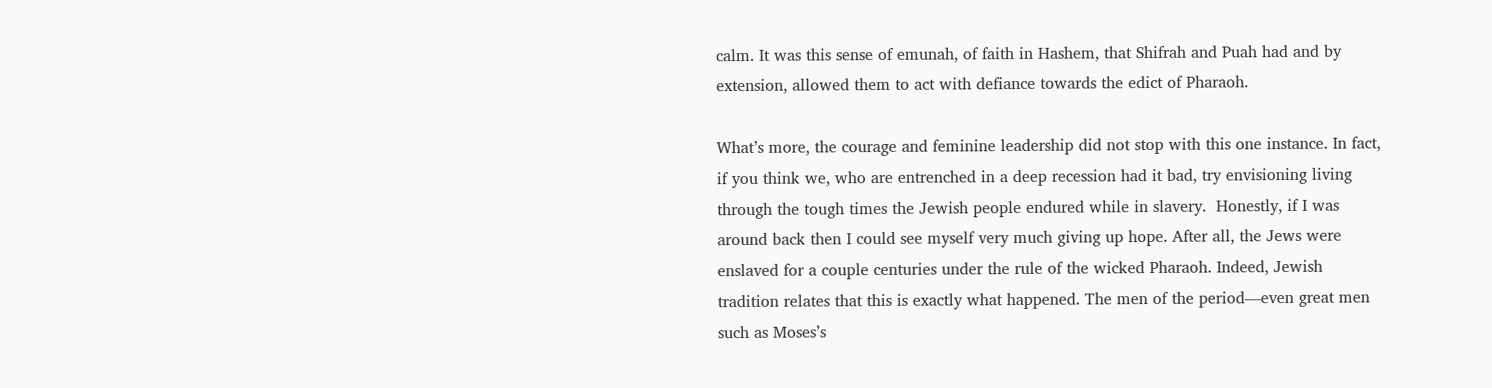calm. It was this sense of emunah, of faith in Hashem, that Shifrah and Puah had and by extension, allowed them to act with defiance towards the edict of Pharaoh.

What’s more, the courage and feminine leadership did not stop with this one instance. In fact, if you think we, who are entrenched in a deep recession had it bad, try envisioning living through the tough times the Jewish people endured while in slavery.  Honestly, if I was around back then I could see myself very much giving up hope. After all, the Jews were enslaved for a couple centuries under the rule of the wicked Pharaoh. Indeed, Jewish tradition relates that this is exactly what happened. The men of the period—even great men such as Moses’s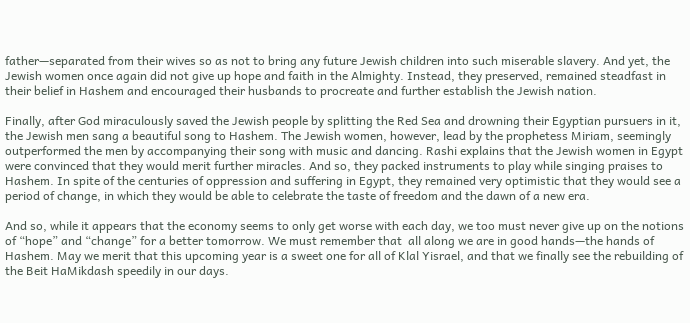father—separated from their wives so as not to bring any future Jewish children into such miserable slavery. And yet, the Jewish women once again did not give up hope and faith in the Almighty. Instead, they preserved, remained steadfast in their belief in Hashem and encouraged their husbands to procreate and further establish the Jewish nation.

Finally, after God miraculously saved the Jewish people by splitting the Red Sea and drowning their Egyptian pursuers in it, the Jewish men sang a beautiful song to Hashem. The Jewish women, however, lead by the prophetess Miriam, seemingly outperformed the men by accompanying their song with music and dancing. Rashi explains that the Jewish women in Egypt were convinced that they would merit further miracles. And so, they packed instruments to play while singing praises to Hashem. In spite of the centuries of oppression and suffering in Egypt, they remained very optimistic that they would see a period of change, in which they would be able to celebrate the taste of freedom and the dawn of a new era.

And so, while it appears that the economy seems to only get worse with each day, we too must never give up on the notions of “hope” and “change” for a better tomorrow. We must remember that  all along we are in good hands—the hands of Hashem. May we merit that this upcoming year is a sweet one for all of Klal Yisrael, and that we finally see the rebuilding of the Beit HaMikdash speedily in our days.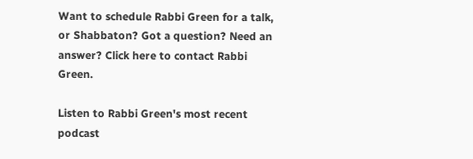Want to schedule Rabbi Green for a talk, or Shabbaton? Got a question? Need an answer? Click here to contact Rabbi Green.

Listen to Rabbi Green's most recent podcast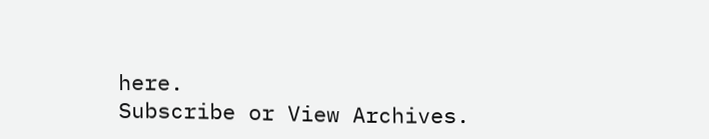here.
Subscribe or View Archives.